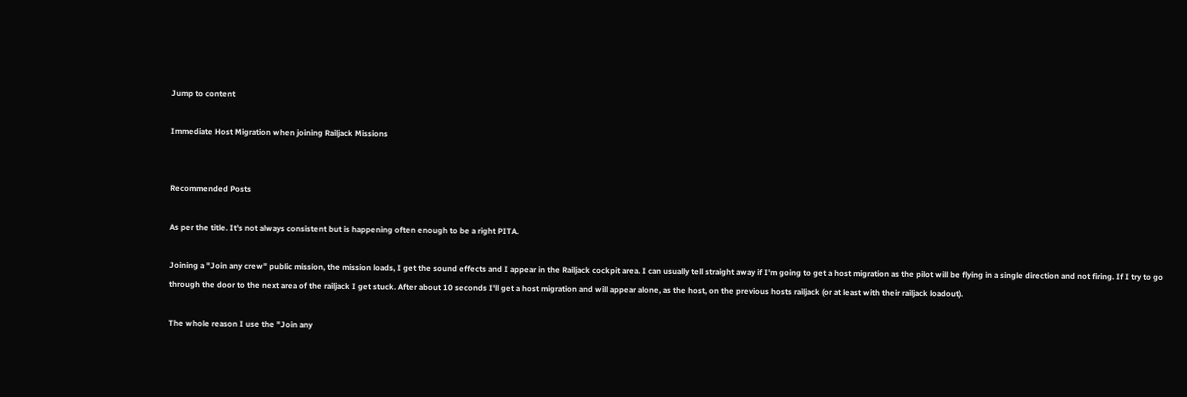Jump to content

Immediate Host Migration when joining Railjack Missions


Recommended Posts

As per the title. It's not always consistent but is happening often enough to be a right PITA.

Joining a "Join any crew" public mission, the mission loads, I get the sound effects and I appear in the Railjack cockpit area. I can usually tell straight away if I'm going to get a host migration as the pilot will be flying in a single direction and not firing. If I try to go through the door to the next area of the railjack I get stuck. After about 10 seconds I'll get a host migration and will appear alone, as the host, on the previous hosts railjack (or at least with their railjack loadout).

The whole reason I use the "Join any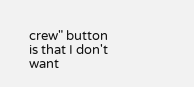crew" button is that I don't want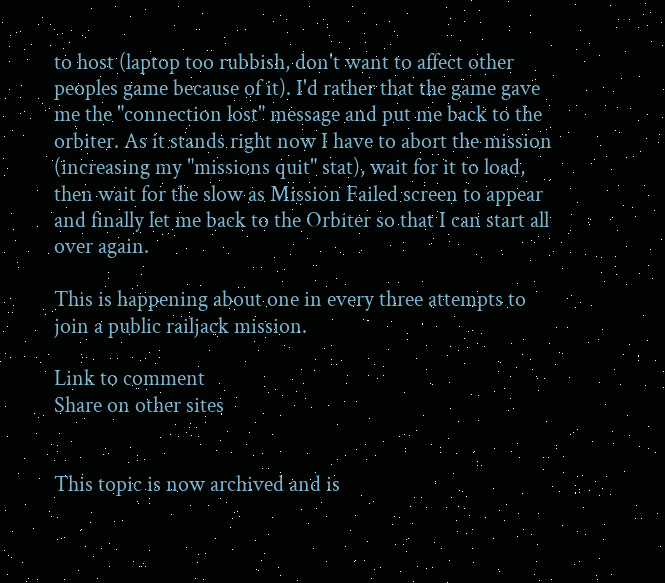to host (laptop too rubbish, don't want to affect other peoples game because of it). I'd rather that the game gave me the "connection lost" message and put me back to the orbiter. As it stands right now I have to abort the mission (increasing my "missions quit" stat), wait for it to load, then wait for the slow as Mission Failed screen to appear and finally let me back to the Orbiter so that I can start all over again.

This is happening about one in every three attempts to join a public railjack mission.

Link to comment
Share on other sites


This topic is now archived and is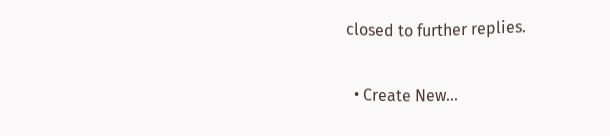closed to further replies.

  • Create New...